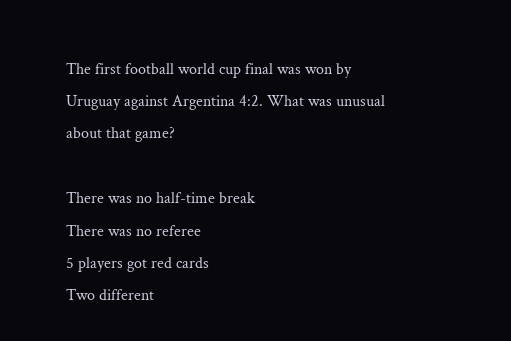The first football world cup final was won by Uruguay against Argentina 4:2. What was unusual about that game?

There was no half-time break
There was no referee
5 players got red cards
Two different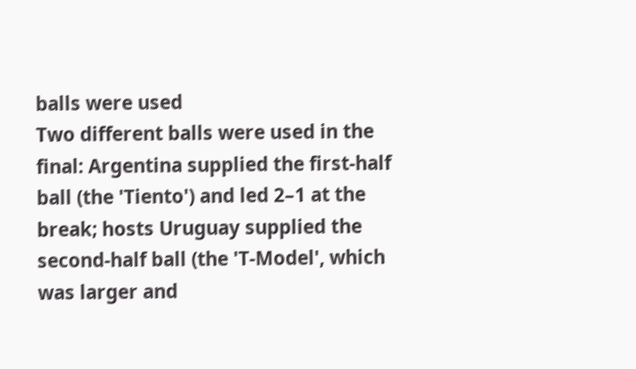balls were used
Two different balls were used in the final: Argentina supplied the first-half ball (the 'Tiento') and led 2–1 at the break; hosts Uruguay supplied the second-half ball (the 'T-Model', which was larger and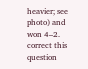heavier; see photo) and won 4–2.
correct this question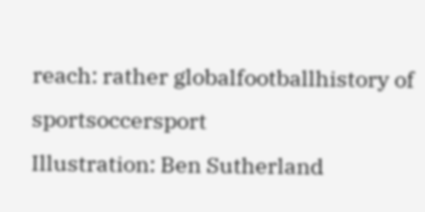reach: rather globalfootballhistory of sportsoccersport
Illustration: Ben Sutherland